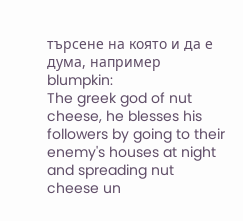търсене на която и да е дума, например blumpkin:
The greek god of nut cheese, he blesses his followers by going to their enemy's houses at night and spreading nut cheese un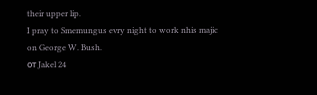their upper lip.
I pray to Smemungus evry night to work nhis majic on George W. Bush.
от Jakel 24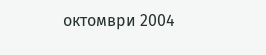октомври 2004